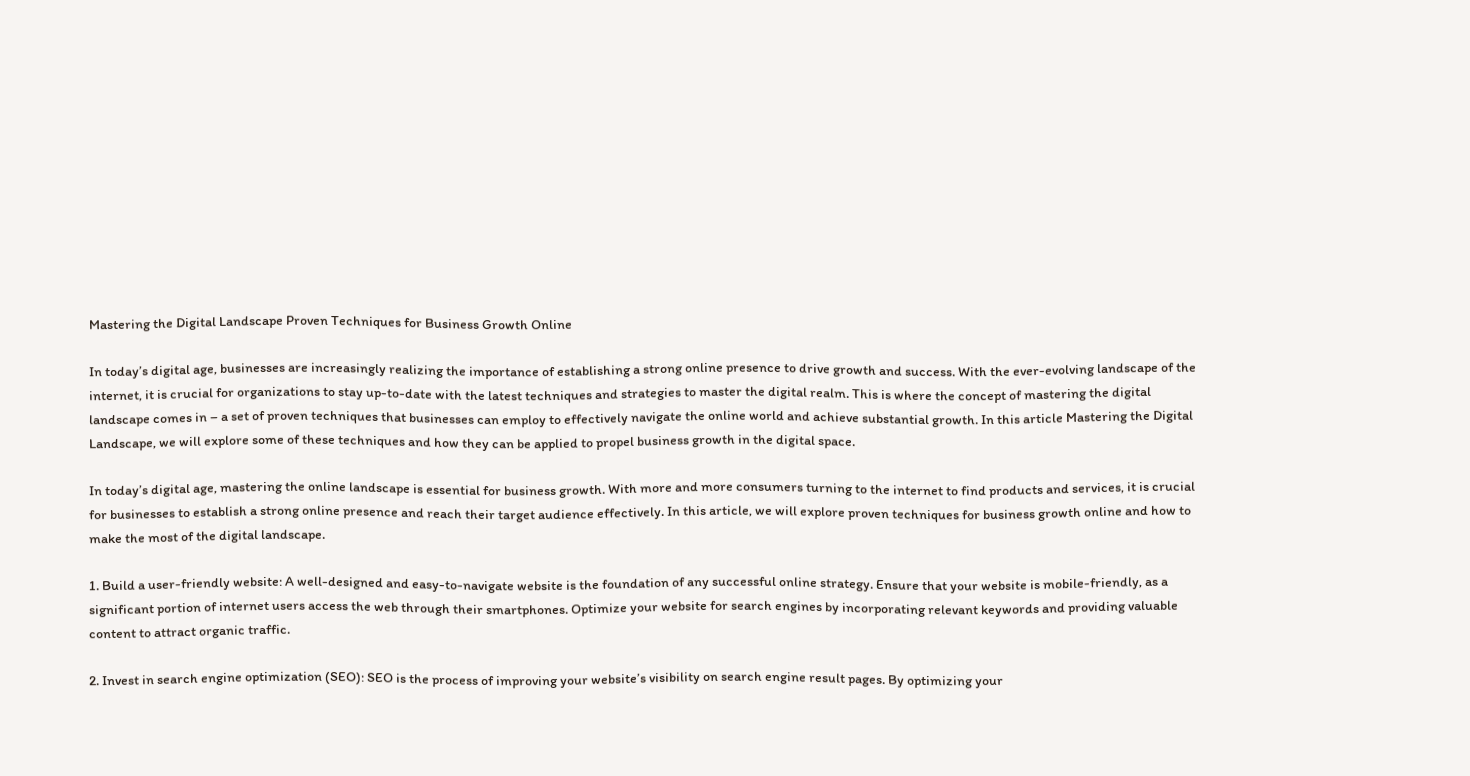Mastering the Digital Landscape Proven Techniques for Business Growth Online

In today’s digital age, businesses are increasingly realizing the importance of establishing a strong online presence to drive growth and success. With the ever-evolving landscape of the internet, it is crucial for organizations to stay up-to-date with the latest techniques and strategies to master the digital realm. This is where the concept of mastering the digital landscape comes in – a set of proven techniques that businesses can employ to effectively navigate the online world and achieve substantial growth. In this article Mastering the Digital Landscape, we will explore some of these techniques and how they can be applied to propel business growth in the digital space.

In today’s digital age, mastering the online landscape is essential for business growth. With more and more consumers turning to the internet to find products and services, it is crucial for businesses to establish a strong online presence and reach their target audience effectively. In this article, we will explore proven techniques for business growth online and how to make the most of the digital landscape.

1. Build a user-friendly website: A well-designed and easy-to-navigate website is the foundation of any successful online strategy. Ensure that your website is mobile-friendly, as a significant portion of internet users access the web through their smartphones. Optimize your website for search engines by incorporating relevant keywords and providing valuable content to attract organic traffic.

2. Invest in search engine optimization (SEO): SEO is the process of improving your website’s visibility on search engine result pages. By optimizing your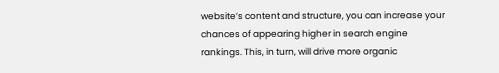website’s content and structure, you can increase your chances of appearing higher in search engine rankings. This, in turn, will drive more organic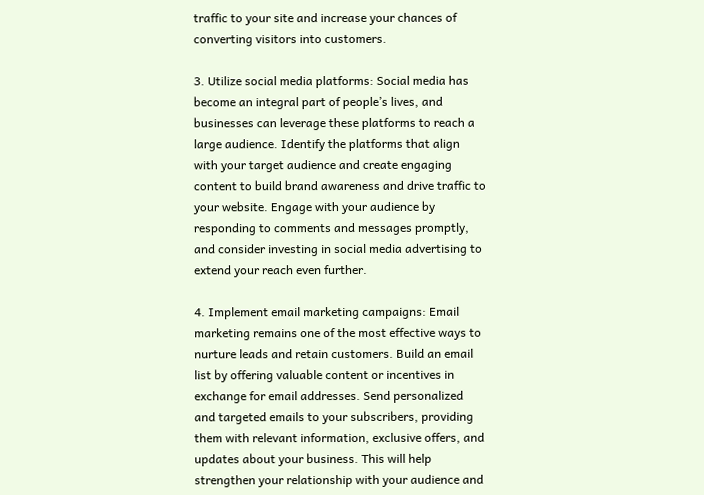traffic to your site and increase your chances of converting visitors into customers.

3. Utilize social media platforms: Social media has become an integral part of people’s lives, and businesses can leverage these platforms to reach a large audience. Identify the platforms that align with your target audience and create engaging content to build brand awareness and drive traffic to your website. Engage with your audience by responding to comments and messages promptly, and consider investing in social media advertising to extend your reach even further.

4. Implement email marketing campaigns: Email marketing remains one of the most effective ways to nurture leads and retain customers. Build an email list by offering valuable content or incentives in exchange for email addresses. Send personalized and targeted emails to your subscribers, providing them with relevant information, exclusive offers, and updates about your business. This will help strengthen your relationship with your audience and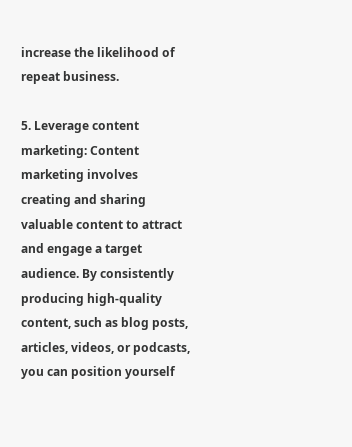increase the likelihood of repeat business.

5. Leverage content marketing: Content marketing involves creating and sharing valuable content to attract and engage a target audience. By consistently producing high-quality content, such as blog posts, articles, videos, or podcasts, you can position yourself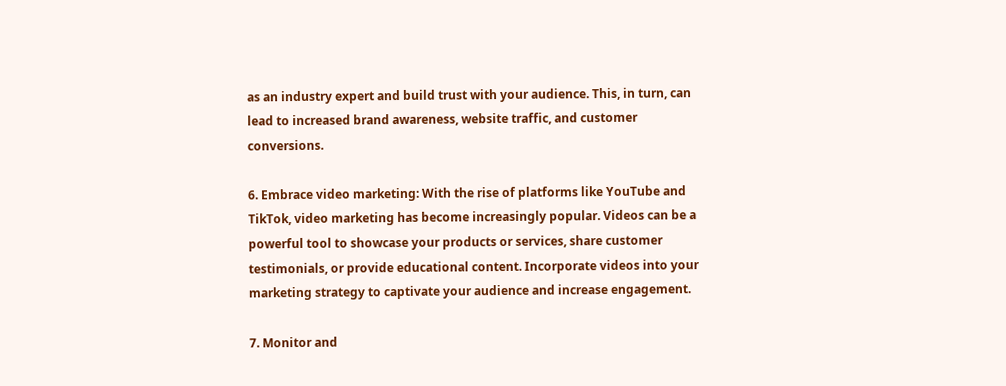as an industry expert and build trust with your audience. This, in turn, can lead to increased brand awareness, website traffic, and customer conversions.

6. Embrace video marketing: With the rise of platforms like YouTube and TikTok, video marketing has become increasingly popular. Videos can be a powerful tool to showcase your products or services, share customer testimonials, or provide educational content. Incorporate videos into your marketing strategy to captivate your audience and increase engagement.

7. Monitor and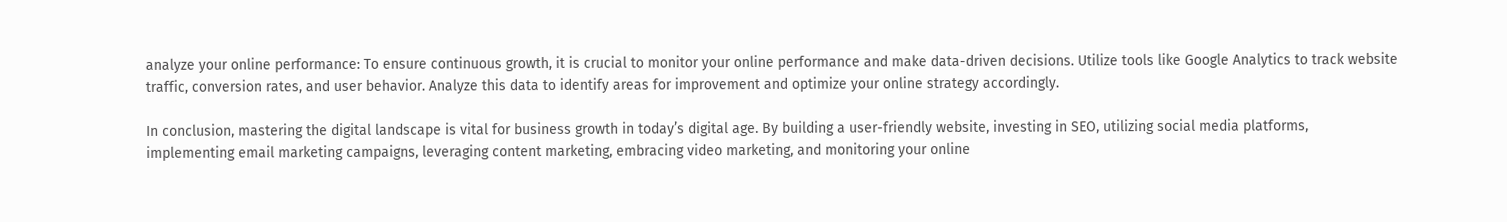analyze your online performance: To ensure continuous growth, it is crucial to monitor your online performance and make data-driven decisions. Utilize tools like Google Analytics to track website traffic, conversion rates, and user behavior. Analyze this data to identify areas for improvement and optimize your online strategy accordingly.

In conclusion, mastering the digital landscape is vital for business growth in today’s digital age. By building a user-friendly website, investing in SEO, utilizing social media platforms, implementing email marketing campaigns, leveraging content marketing, embracing video marketing, and monitoring your online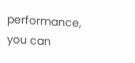performance, you can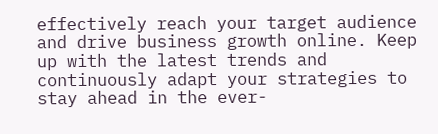effectively reach your target audience and drive business growth online. Keep up with the latest trends and continuously adapt your strategies to stay ahead in the ever-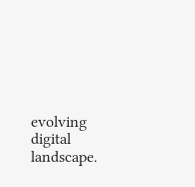evolving digital landscape.